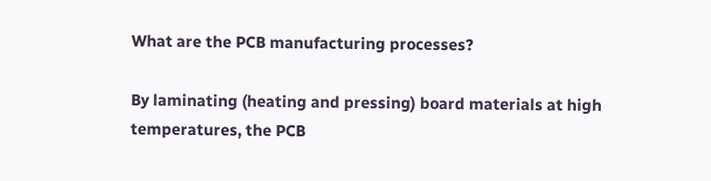What are the PCB manufacturing processes?

By laminating (heating and pressing) board materials at high temperatures, the PCB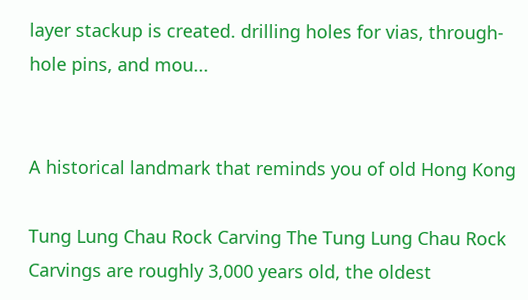layer stackup is created. drilling holes for vias, through-hole pins, and mou...


A historical landmark that reminds you of old Hong Kong

Tung Lung Chau Rock Carving The Tung Lung Chau Rock Carvings are roughly 3,000 years old, the oldest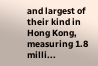and largest of their kind in Hong Kong, measuring 1.8 milli...